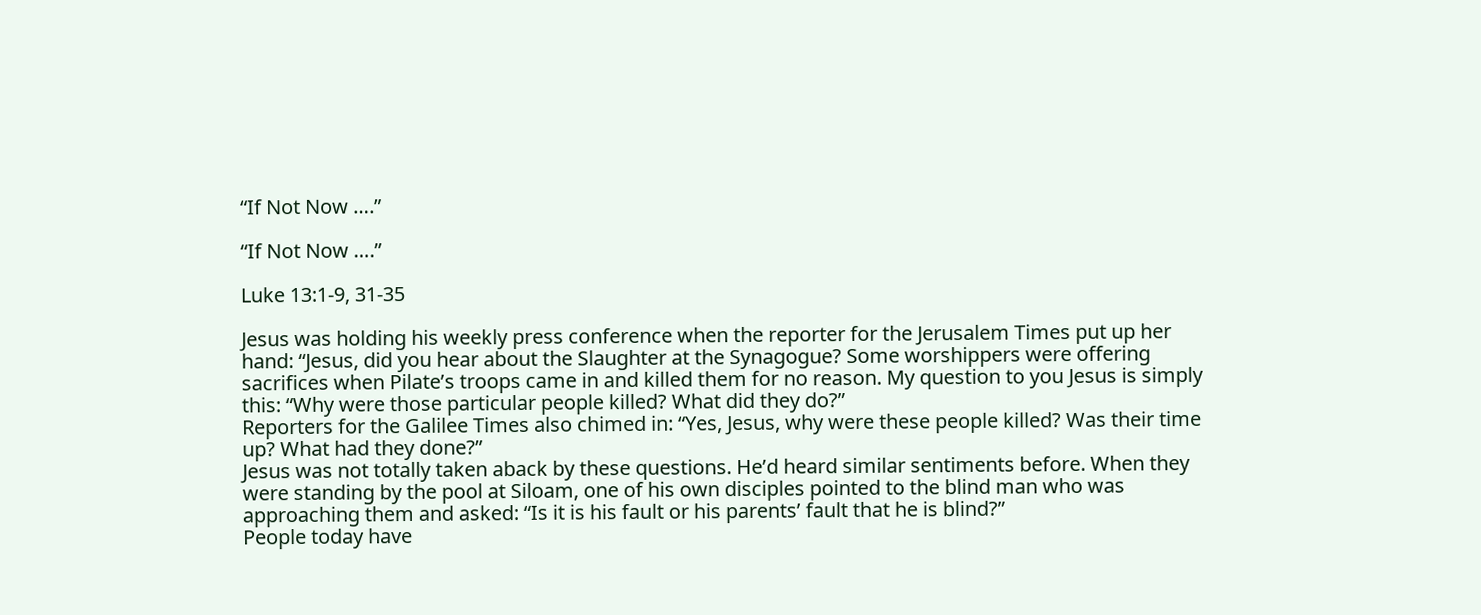“If Not Now ….”

“If Not Now ….”

Luke 13:1-9, 31-35

Jesus was holding his weekly press conference when the reporter for the Jerusalem Times put up her hand: “Jesus, did you hear about the Slaughter at the Synagogue? Some worshippers were offering sacrifices when Pilate’s troops came in and killed them for no reason. My question to you Jesus is simply this: “Why were those particular people killed? What did they do?”
Reporters for the Galilee Times also chimed in: “Yes, Jesus, why were these people killed? Was their time up? What had they done?”
Jesus was not totally taken aback by these questions. He’d heard similar sentiments before. When they were standing by the pool at Siloam, one of his own disciples pointed to the blind man who was approaching them and asked: “Is it is his fault or his parents’ fault that he is blind?”
People today have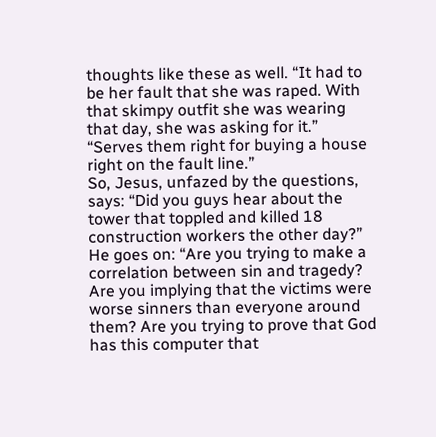thoughts like these as well. “It had to be her fault that she was raped. With that skimpy outfit she was wearing that day, she was asking for it.”
“Serves them right for buying a house right on the fault line.”
So, Jesus, unfazed by the questions, says: “Did you guys hear about the tower that toppled and killed 18 construction workers the other day?”
He goes on: “Are you trying to make a correlation between sin and tragedy? Are you implying that the victims were worse sinners than everyone around them? Are you trying to prove that God has this computer that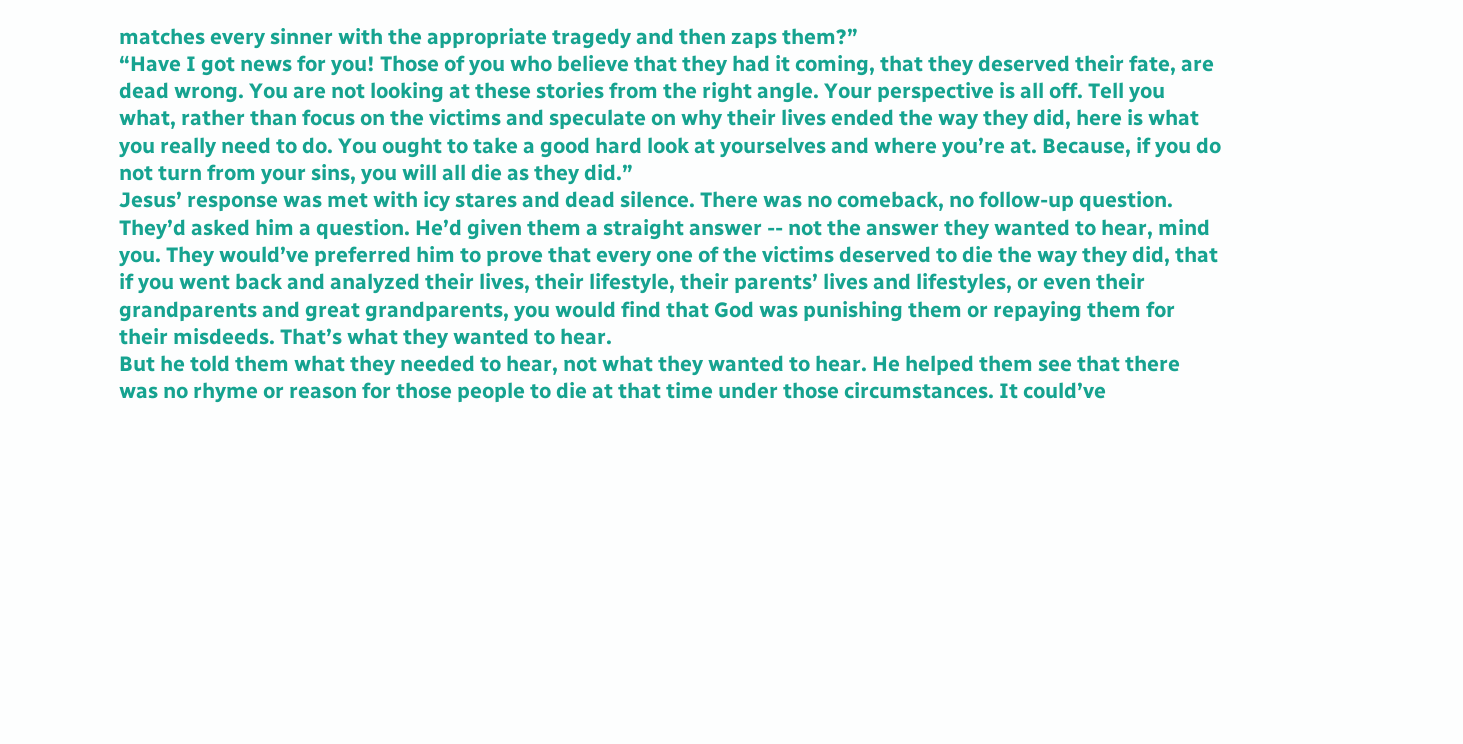matches every sinner with the appropriate tragedy and then zaps them?”
“Have I got news for you! Those of you who believe that they had it coming, that they deserved their fate, are dead wrong. You are not looking at these stories from the right angle. Your perspective is all off. Tell you what, rather than focus on the victims and speculate on why their lives ended the way they did, here is what you really need to do. You ought to take a good hard look at yourselves and where you’re at. Because, if you do not turn from your sins, you will all die as they did.”
Jesus’ response was met with icy stares and dead silence. There was no comeback, no follow-up question. They’d asked him a question. He’d given them a straight answer -- not the answer they wanted to hear, mind you. They would’ve preferred him to prove that every one of the victims deserved to die the way they did, that if you went back and analyzed their lives, their lifestyle, their parents’ lives and lifestyles, or even their grandparents and great grandparents, you would find that God was punishing them or repaying them for their misdeeds. That’s what they wanted to hear.
But he told them what they needed to hear, not what they wanted to hear. He helped them see that there was no rhyme or reason for those people to die at that time under those circumstances. It could’ve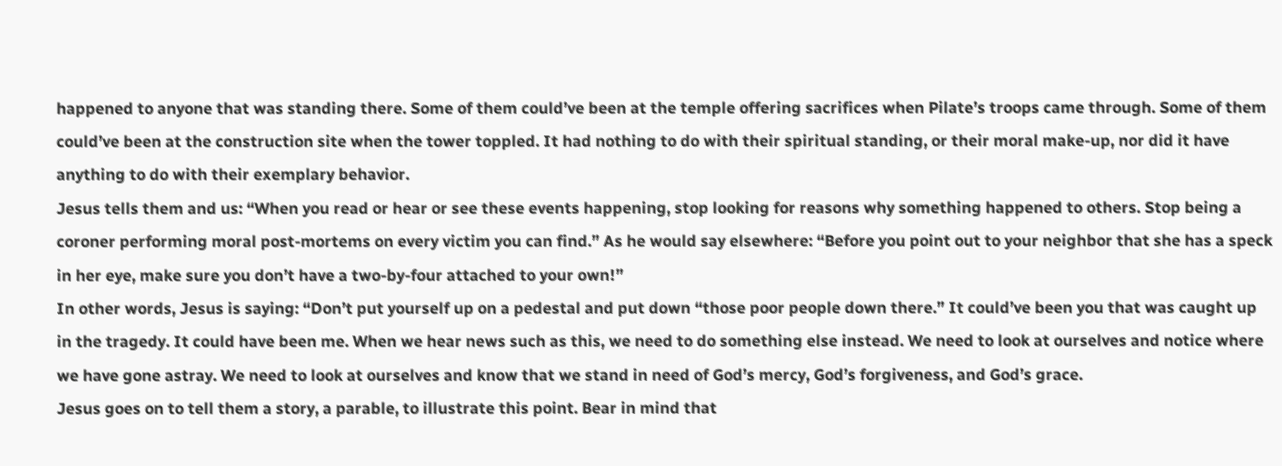happened to anyone that was standing there. Some of them could’ve been at the temple offering sacrifices when Pilate’s troops came through. Some of them could’ve been at the construction site when the tower toppled. It had nothing to do with their spiritual standing, or their moral make-up, nor did it have anything to do with their exemplary behavior.
Jesus tells them and us: “When you read or hear or see these events happening, stop looking for reasons why something happened to others. Stop being a coroner performing moral post-mortems on every victim you can find.” As he would say elsewhere: “Before you point out to your neighbor that she has a speck in her eye, make sure you don’t have a two-by-four attached to your own!”
In other words, Jesus is saying: “Don’t put yourself up on a pedestal and put down “those poor people down there.” It could’ve been you that was caught up in the tragedy. It could have been me. When we hear news such as this, we need to do something else instead. We need to look at ourselves and notice where we have gone astray. We need to look at ourselves and know that we stand in need of God’s mercy, God’s forgiveness, and God’s grace.
Jesus goes on to tell them a story, a parable, to illustrate this point. Bear in mind that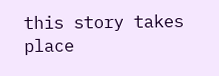this story takes place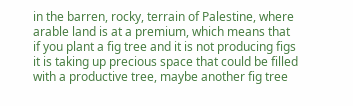in the barren, rocky, terrain of Palestine, where arable land is at a premium, which means that if you plant a fig tree and it is not producing figs it is taking up precious space that could be filled with a productive tree, maybe another fig tree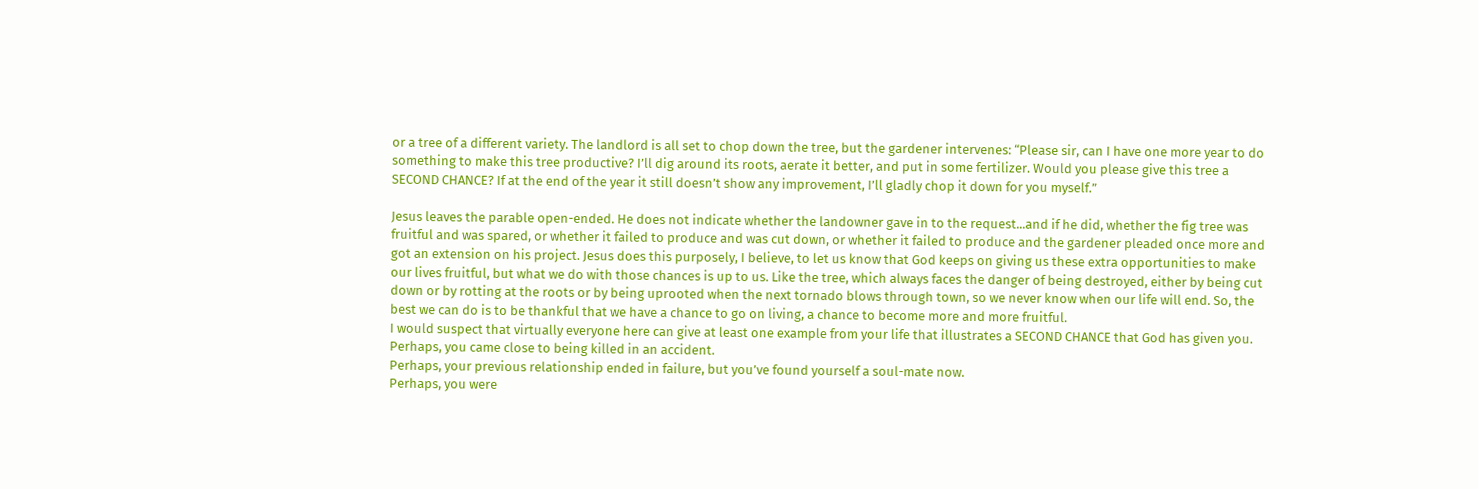or a tree of a different variety. The landlord is all set to chop down the tree, but the gardener intervenes: “Please sir, can I have one more year to do something to make this tree productive? I’ll dig around its roots, aerate it better, and put in some fertilizer. Would you please give this tree a SECOND CHANCE? If at the end of the year it still doesn’t show any improvement, I’ll gladly chop it down for you myself.”

Jesus leaves the parable open-ended. He does not indicate whether the landowner gave in to the request...and if he did, whether the fig tree was fruitful and was spared, or whether it failed to produce and was cut down, or whether it failed to produce and the gardener pleaded once more and got an extension on his project. Jesus does this purposely, I believe, to let us know that God keeps on giving us these extra opportunities to make our lives fruitful, but what we do with those chances is up to us. Like the tree, which always faces the danger of being destroyed, either by being cut down or by rotting at the roots or by being uprooted when the next tornado blows through town, so we never know when our life will end. So, the best we can do is to be thankful that we have a chance to go on living, a chance to become more and more fruitful.
I would suspect that virtually everyone here can give at least one example from your life that illustrates a SECOND CHANCE that God has given you. Perhaps, you came close to being killed in an accident.
Perhaps, your previous relationship ended in failure, but you’ve found yourself a soul-mate now.
Perhaps, you were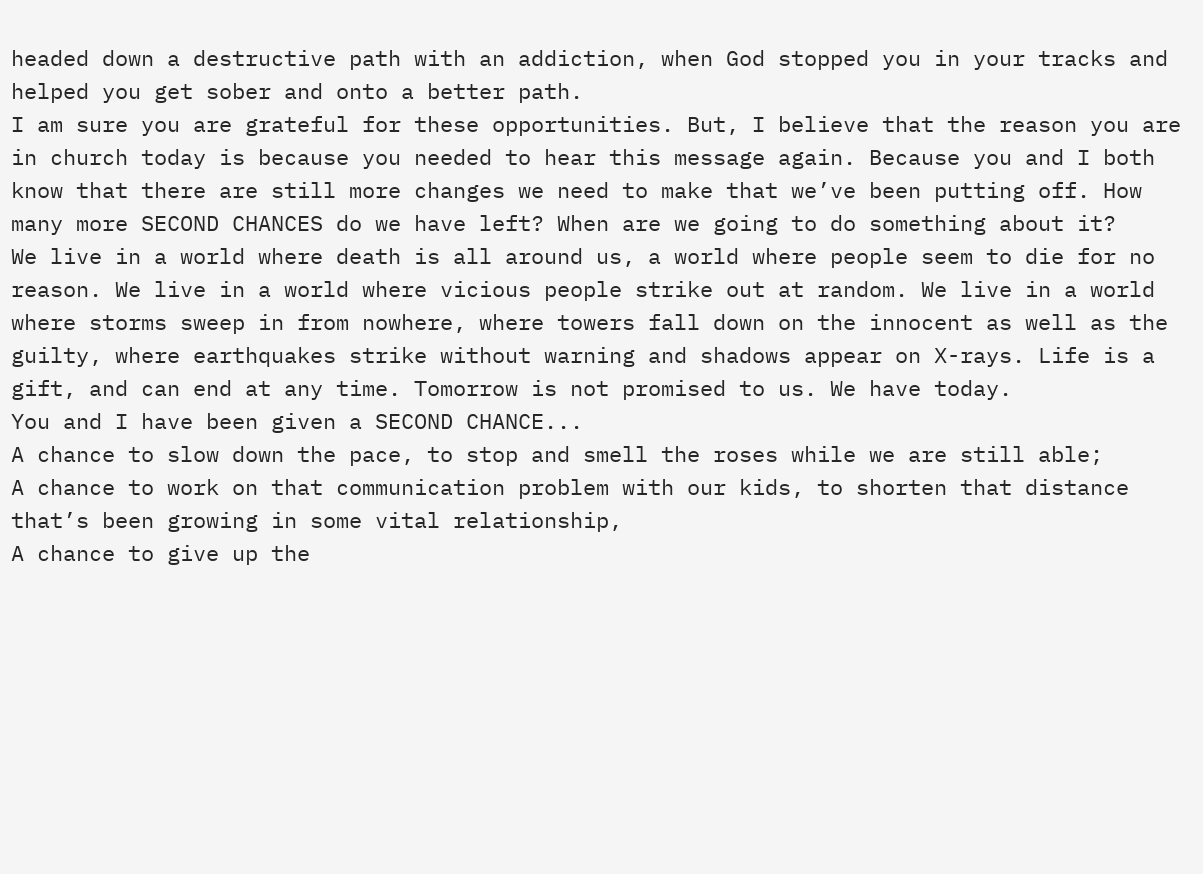headed down a destructive path with an addiction, when God stopped you in your tracks and helped you get sober and onto a better path.
I am sure you are grateful for these opportunities. But, I believe that the reason you are in church today is because you needed to hear this message again. Because you and I both know that there are still more changes we need to make that we’ve been putting off. How many more SECOND CHANCES do we have left? When are we going to do something about it?
We live in a world where death is all around us, a world where people seem to die for no reason. We live in a world where vicious people strike out at random. We live in a world where storms sweep in from nowhere, where towers fall down on the innocent as well as the guilty, where earthquakes strike without warning and shadows appear on X-rays. Life is a gift, and can end at any time. Tomorrow is not promised to us. We have today.
You and I have been given a SECOND CHANCE...
A chance to slow down the pace, to stop and smell the roses while we are still able;
A chance to work on that communication problem with our kids, to shorten that distance that’s been growing in some vital relationship,
A chance to give up the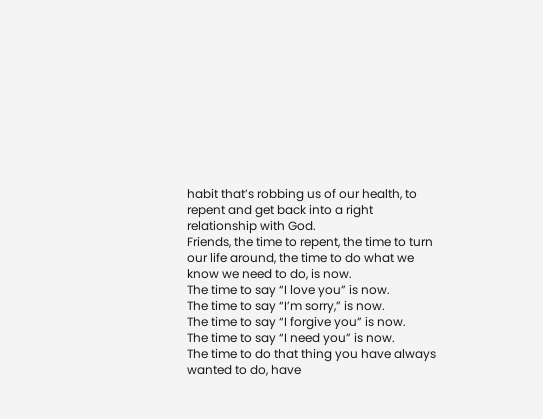habit that’s robbing us of our health, to repent and get back into a right relationship with God.
Friends, the time to repent, the time to turn our life around, the time to do what we know we need to do, is now.
The time to say “I love you” is now.
The time to say “I’m sorry,” is now.
The time to say “I forgive you” is now.
The time to say “I need you” is now.
The time to do that thing you have always wanted to do, have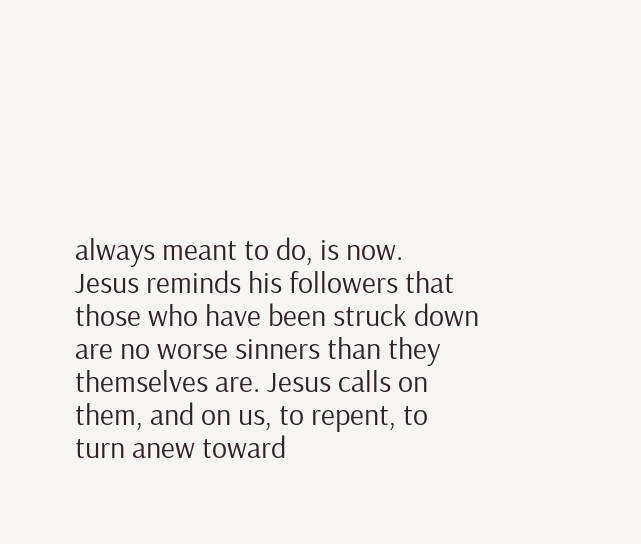always meant to do, is now.
Jesus reminds his followers that those who have been struck down are no worse sinners than they themselves are. Jesus calls on them, and on us, to repent, to turn anew toward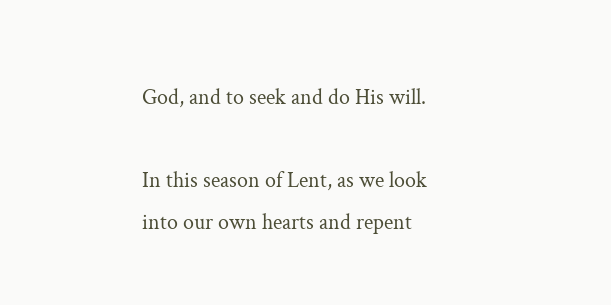God, and to seek and do His will.

In this season of Lent, as we look into our own hearts and repent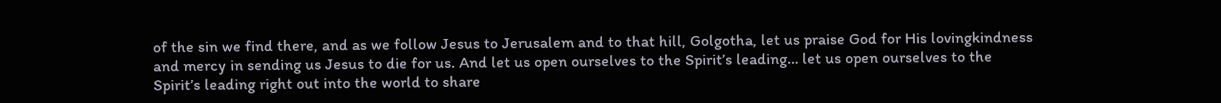of the sin we find there, and as we follow Jesus to Jerusalem and to that hill, Golgotha, let us praise God for His lovingkindness and mercy in sending us Jesus to die for us. And let us open ourselves to the Spirit’s leading… let us open ourselves to the Spirit’s leading right out into the world to share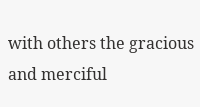with others the gracious and merciful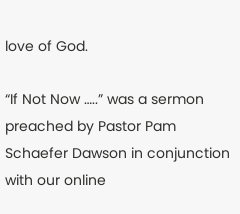love of God.

“If Not Now …..” was a sermon preached by Pastor Pam Schaefer Dawson in conjunction with our online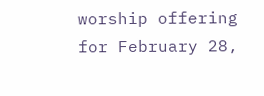worship offering for February 28,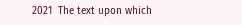2021  The text upon which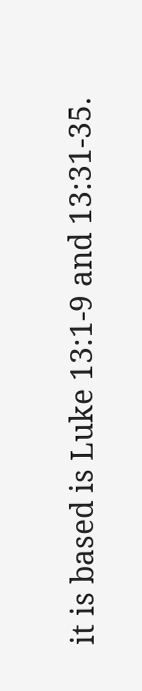it is based is Luke 13:1-9 and 13:31-35.